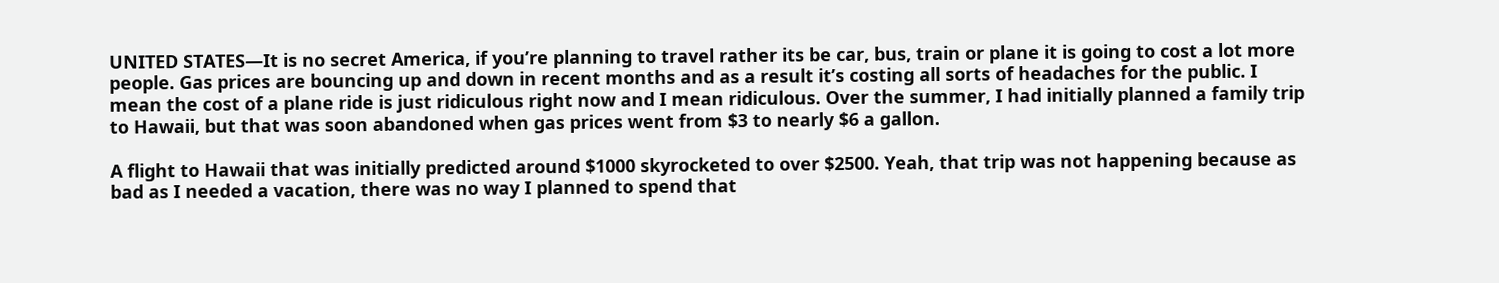UNITED STATES—It is no secret America, if you’re planning to travel rather its be car, bus, train or plane it is going to cost a lot more people. Gas prices are bouncing up and down in recent months and as a result it’s costing all sorts of headaches for the public. I mean the cost of a plane ride is just ridiculous right now and I mean ridiculous. Over the summer, I had initially planned a family trip to Hawaii, but that was soon abandoned when gas prices went from $3 to nearly $6 a gallon.

A flight to Hawaii that was initially predicted around $1000 skyrocketed to over $2500. Yeah, that trip was not happening because as bad as I needed a vacation, there was no way I planned to spend that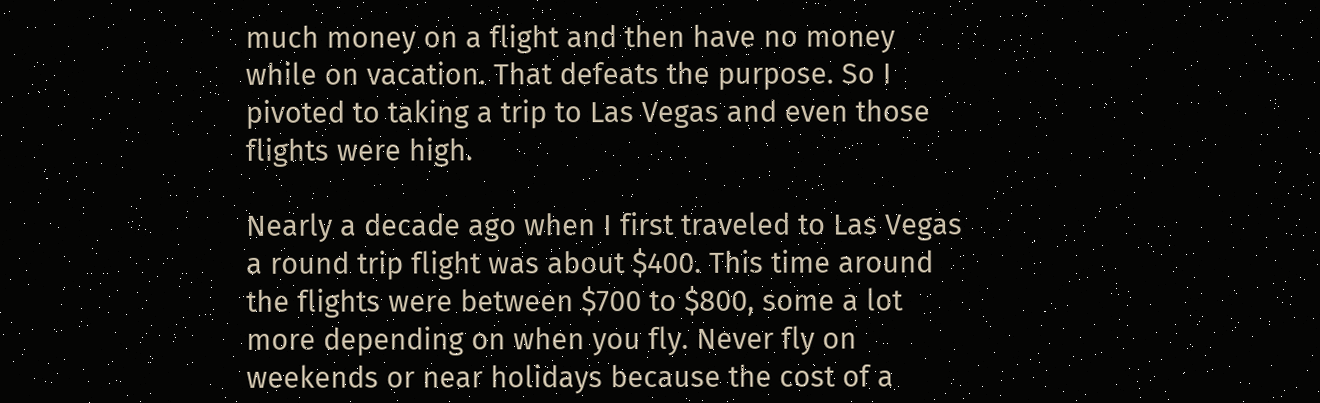much money on a flight and then have no money while on vacation. That defeats the purpose. So I pivoted to taking a trip to Las Vegas and even those flights were high.

Nearly a decade ago when I first traveled to Las Vegas a round trip flight was about $400. This time around the flights were between $700 to $800, some a lot more depending on when you fly. Never fly on weekends or near holidays because the cost of a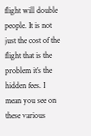flight will double people. It is not just the cost of the flight that is the problem it’s the hidden fees. I mean you see on these various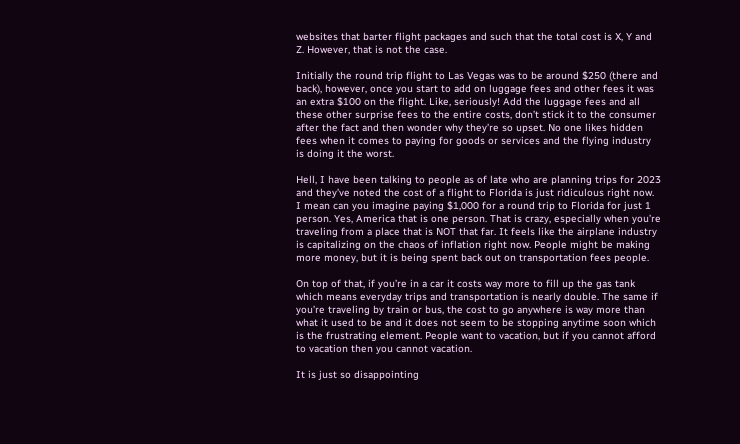websites that barter flight packages and such that the total cost is X, Y and Z. However, that is not the case.

Initially the round trip flight to Las Vegas was to be around $250 (there and back), however, once you start to add on luggage fees and other fees it was an extra $100 on the flight. Like, seriously! Add the luggage fees and all these other surprise fees to the entire costs, don’t stick it to the consumer after the fact and then wonder why they’re so upset. No one likes hidden fees when it comes to paying for goods or services and the flying industry is doing it the worst.

Hell, I have been talking to people as of late who are planning trips for 2023 and they’ve noted the cost of a flight to Florida is just ridiculous right now. I mean can you imagine paying $1,000 for a round trip to Florida for just 1 person. Yes, America that is one person. That is crazy, especially when you’re traveling from a place that is NOT that far. It feels like the airplane industry is capitalizing on the chaos of inflation right now. People might be making more money, but it is being spent back out on transportation fees people.

On top of that, if you’re in a car it costs way more to fill up the gas tank which means everyday trips and transportation is nearly double. The same if you’re traveling by train or bus, the cost to go anywhere is way more than what it used to be and it does not seem to be stopping anytime soon which is the frustrating element. People want to vacation, but if you cannot afford to vacation then you cannot vacation.

It is just so disappointing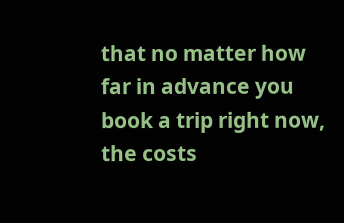that no matter how far in advance you book a trip right now, the costs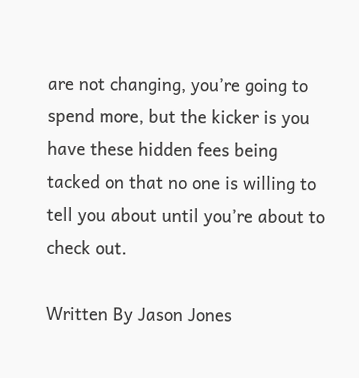are not changing, you’re going to spend more, but the kicker is you have these hidden fees being tacked on that no one is willing to tell you about until you’re about to check out.

Written By Jason Jones